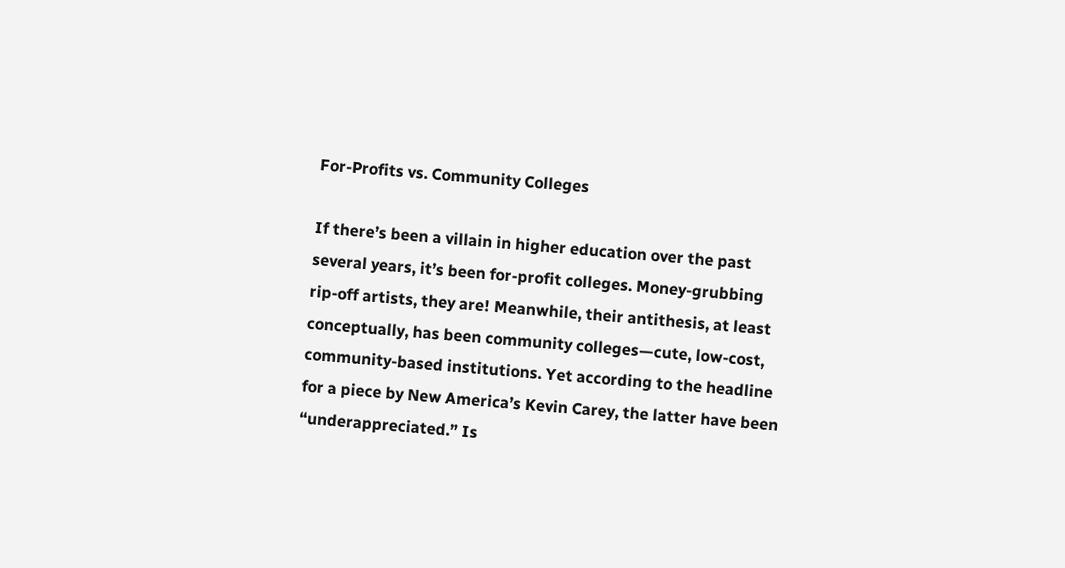For-Profits vs. Community Colleges

If there’s been a villain in higher education over the past several years, it’s been for-profit colleges. Money-grubbing rip-off artists, they are! Meanwhile, their antithesis, at least conceptually, has been community colleges—cute, low-cost, community-based institutions. Yet according to the headline for a piece by New America’s Kevin Carey, the latter have been “underappreciated.” Is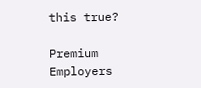this true?

Premium Employers